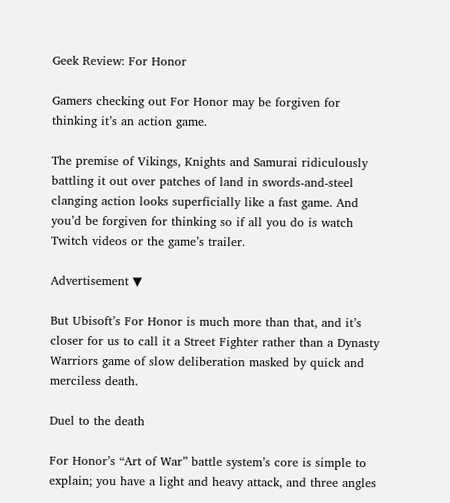Geek Review: For Honor

Gamers checking out For Honor may be forgiven for thinking it’s an action game.

The premise of Vikings, Knights and Samurai ridiculously battling it out over patches of land in swords-and-steel clanging action looks superficially like a fast game. And you’d be forgiven for thinking so if all you do is watch Twitch videos or the game’s trailer.

Advertisement ▼

But Ubisoft’s For Honor is much more than that, and it’s closer for us to call it a Street Fighter rather than a Dynasty Warriors game of slow deliberation masked by quick and merciless death.

Duel to the death

For Honor’s “Art of War” battle system’s core is simple to explain; you have a light and heavy attack, and three angles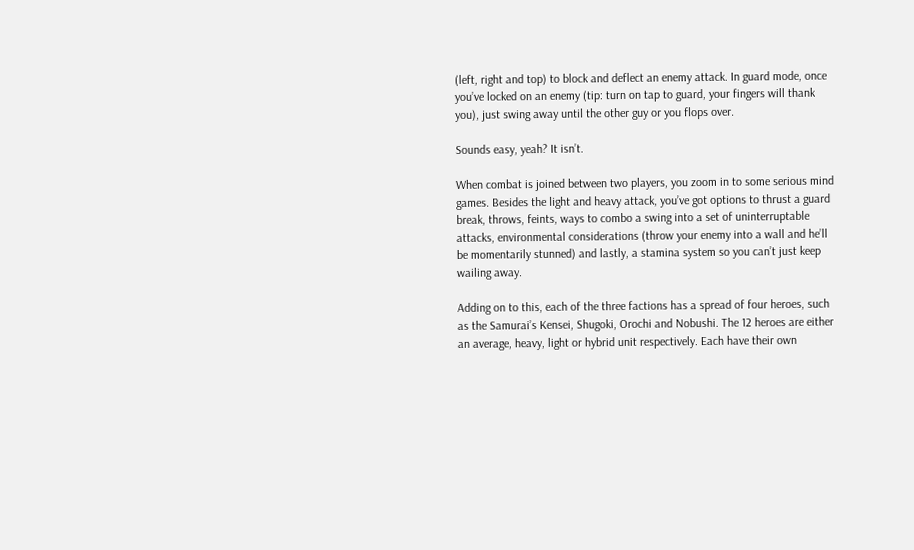(left, right and top) to block and deflect an enemy attack. In guard mode, once you’ve locked on an enemy (tip: turn on tap to guard, your fingers will thank you), just swing away until the other guy or you flops over.

Sounds easy, yeah? It isn’t.

When combat is joined between two players, you zoom in to some serious mind games. Besides the light and heavy attack, you’ve got options to thrust a guard break, throws, feints, ways to combo a swing into a set of uninterruptable attacks, environmental considerations (throw your enemy into a wall and he’ll be momentarily stunned) and lastly, a stamina system so you can’t just keep wailing away.

Adding on to this, each of the three factions has a spread of four heroes, such as the Samurai’s Kensei, Shugoki, Orochi and Nobushi. The 12 heroes are either an average, heavy, light or hybrid unit respectively. Each have their own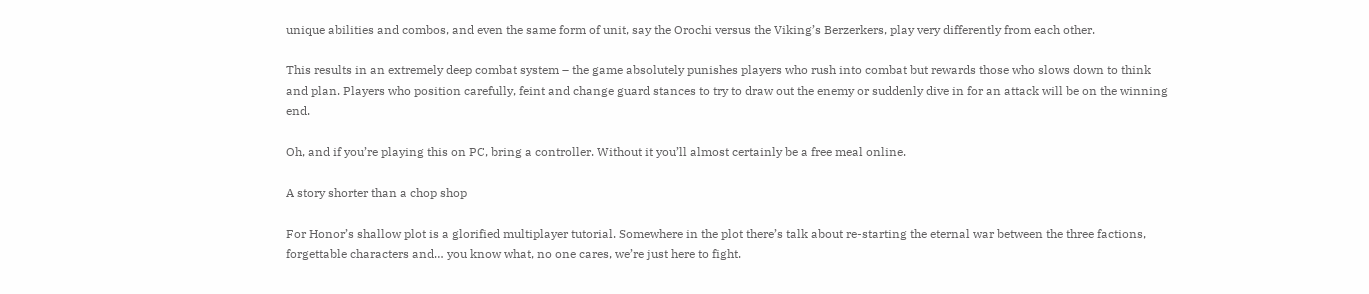unique abilities and combos, and even the same form of unit, say the Orochi versus the Viking’s Berzerkers, play very differently from each other.

This results in an extremely deep combat system – the game absolutely punishes players who rush into combat but rewards those who slows down to think and plan. Players who position carefully, feint and change guard stances to try to draw out the enemy or suddenly dive in for an attack will be on the winning end.

Oh, and if you’re playing this on PC, bring a controller. Without it you’ll almost certainly be a free meal online.

A story shorter than a chop shop

For Honor’s shallow plot is a glorified multiplayer tutorial. Somewhere in the plot there’s talk about re-starting the eternal war between the three factions, forgettable characters and… you know what, no one cares, we’re just here to fight.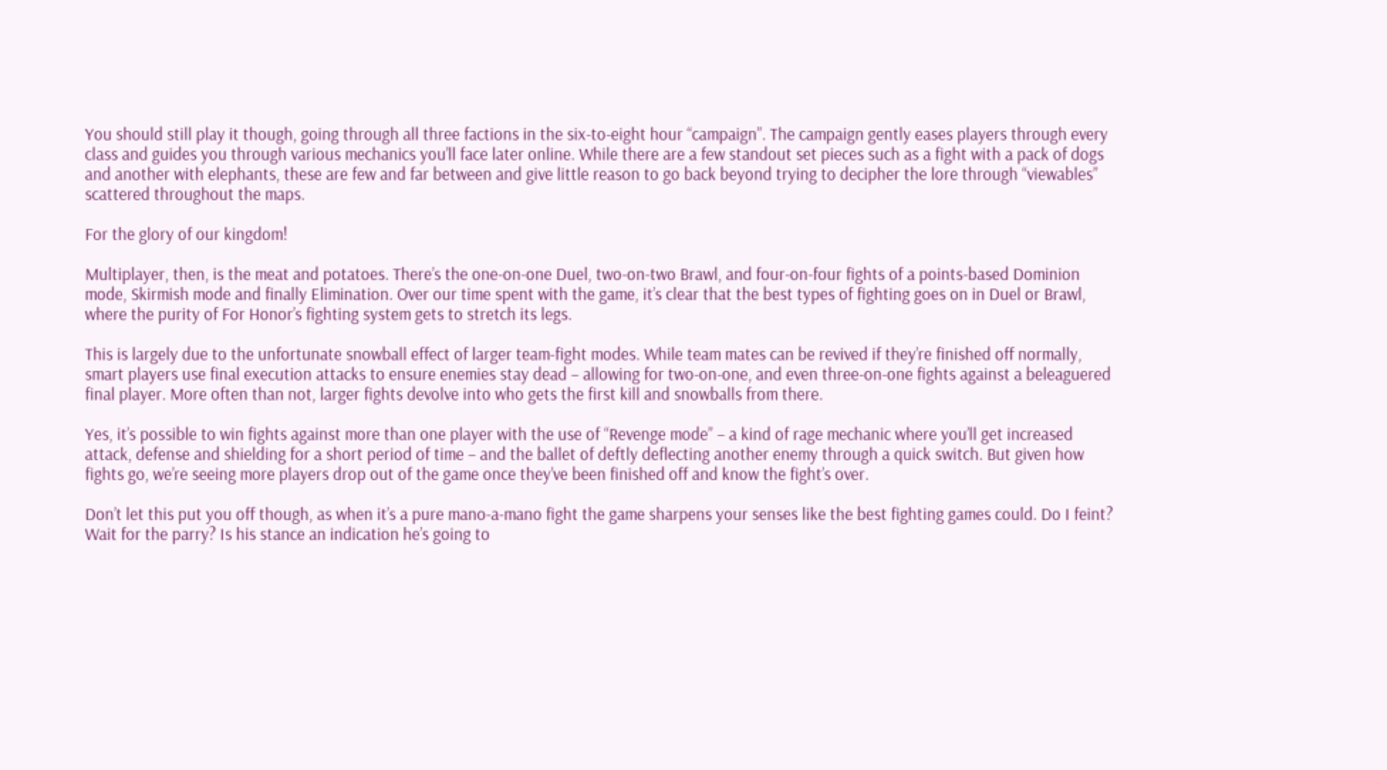You should still play it though, going through all three factions in the six-to-eight hour “campaign”. The campaign gently eases players through every class and guides you through various mechanics you’ll face later online. While there are a few standout set pieces such as a fight with a pack of dogs and another with elephants, these are few and far between and give little reason to go back beyond trying to decipher the lore through “viewables” scattered throughout the maps.

For the glory of our kingdom!

Multiplayer, then, is the meat and potatoes. There’s the one-on-one Duel, two-on-two Brawl, and four-on-four fights of a points-based Dominion mode, Skirmish mode and finally Elimination. Over our time spent with the game, it’s clear that the best types of fighting goes on in Duel or Brawl, where the purity of For Honor’s fighting system gets to stretch its legs.

This is largely due to the unfortunate snowball effect of larger team-fight modes. While team mates can be revived if they’re finished off normally, smart players use final execution attacks to ensure enemies stay dead – allowing for two-on-one, and even three-on-one fights against a beleaguered final player. More often than not, larger fights devolve into who gets the first kill and snowballs from there.

Yes, it’s possible to win fights against more than one player with the use of “Revenge mode” – a kind of rage mechanic where you’ll get increased attack, defense and shielding for a short period of time – and the ballet of deftly deflecting another enemy through a quick switch. But given how fights go, we’re seeing more players drop out of the game once they’ve been finished off and know the fight’s over.

Don’t let this put you off though, as when it’s a pure mano-a-mano fight the game sharpens your senses like the best fighting games could. Do I feint? Wait for the parry? Is his stance an indication he’s going to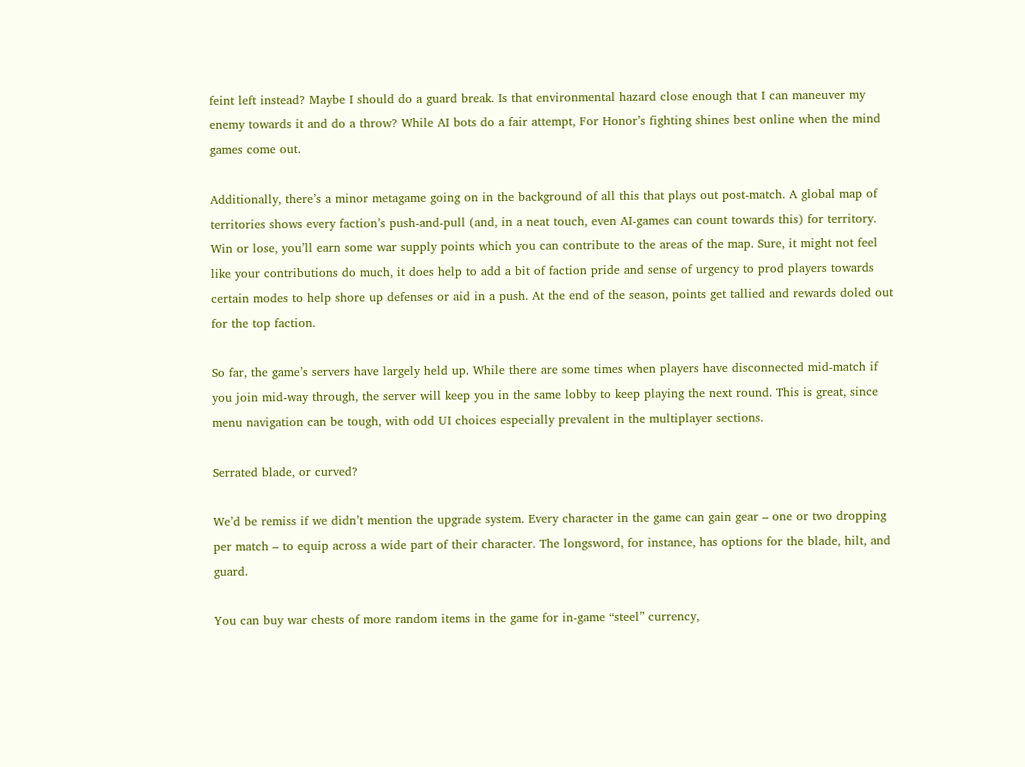feint left instead? Maybe I should do a guard break. Is that environmental hazard close enough that I can maneuver my enemy towards it and do a throw? While AI bots do a fair attempt, For Honor’s fighting shines best online when the mind games come out.

Additionally, there’s a minor metagame going on in the background of all this that plays out post-match. A global map of territories shows every faction’s push-and-pull (and, in a neat touch, even AI-games can count towards this) for territory. Win or lose, you’ll earn some war supply points which you can contribute to the areas of the map. Sure, it might not feel like your contributions do much, it does help to add a bit of faction pride and sense of urgency to prod players towards certain modes to help shore up defenses or aid in a push. At the end of the season, points get tallied and rewards doled out for the top faction.

So far, the game’s servers have largely held up. While there are some times when players have disconnected mid-match if you join mid-way through, the server will keep you in the same lobby to keep playing the next round. This is great, since menu navigation can be tough, with odd UI choices especially prevalent in the multiplayer sections.

Serrated blade, or curved?

We’d be remiss if we didn’t mention the upgrade system. Every character in the game can gain gear – one or two dropping per match – to equip across a wide part of their character. The longsword, for instance, has options for the blade, hilt, and guard.

You can buy war chests of more random items in the game for in-game “steel” currency,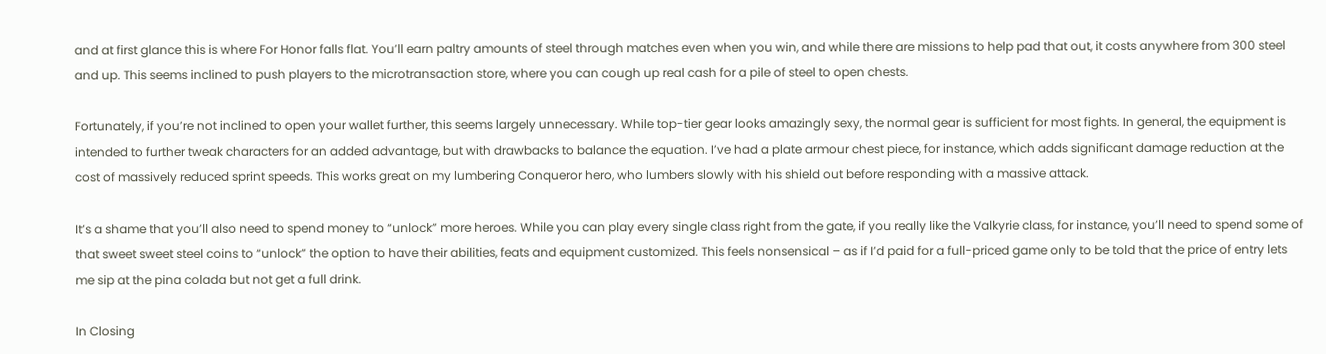and at first glance this is where For Honor falls flat. You’ll earn paltry amounts of steel through matches even when you win, and while there are missions to help pad that out, it costs anywhere from 300 steel and up. This seems inclined to push players to the microtransaction store, where you can cough up real cash for a pile of steel to open chests.

Fortunately, if you’re not inclined to open your wallet further, this seems largely unnecessary. While top-tier gear looks amazingly sexy, the normal gear is sufficient for most fights. In general, the equipment is intended to further tweak characters for an added advantage, but with drawbacks to balance the equation. I’ve had a plate armour chest piece, for instance, which adds significant damage reduction at the cost of massively reduced sprint speeds. This works great on my lumbering Conqueror hero, who lumbers slowly with his shield out before responding with a massive attack.

It’s a shame that you’ll also need to spend money to “unlock” more heroes. While you can play every single class right from the gate, if you really like the Valkyrie class, for instance, you’ll need to spend some of that sweet sweet steel coins to “unlock” the option to have their abilities, feats and equipment customized. This feels nonsensical – as if I’d paid for a full-priced game only to be told that the price of entry lets me sip at the pina colada but not get a full drink.

In Closing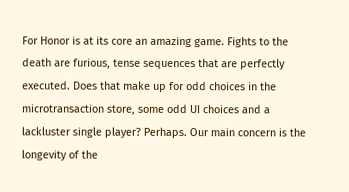For Honor is at its core an amazing game. Fights to the death are furious, tense sequences that are perfectly executed. Does that make up for odd choices in the microtransaction store, some odd UI choices and a lackluster single player? Perhaps. Our main concern is the longevity of the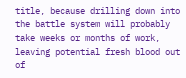title, because drilling down into the battle system will probably take weeks or months of work, leaving potential fresh blood out of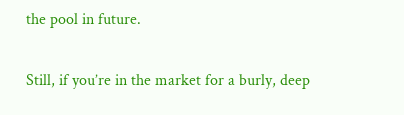the pool in future.

Still, if you’re in the market for a burly, deep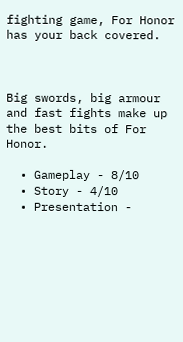fighting game, For Honor has your back covered.



Big swords, big armour and fast fights make up the best bits of For Honor.

  • Gameplay - 8/10
  • Story - 4/10
  • Presentation -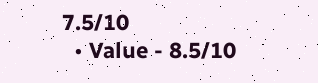7.5/10
  • Value - 8.5/10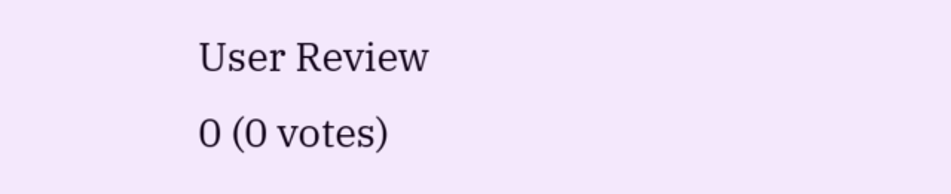User Review
0 (0 votes)